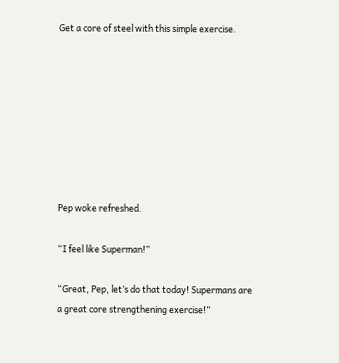Get a core of steel with this simple exercise.








Pep woke refreshed.

“I feel like Superman!”

“Great, Pep, let’s do that today! Supermans are a great core strengthening exercise!”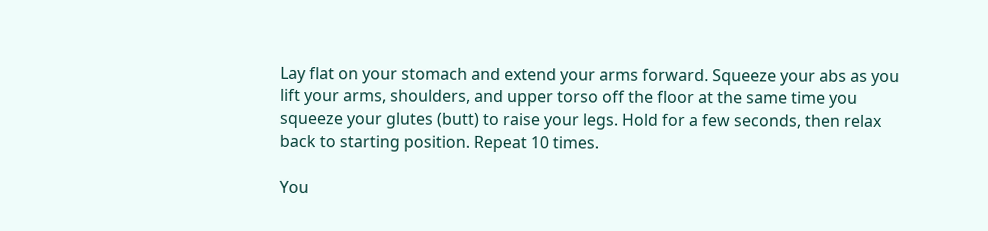Lay flat on your stomach and extend your arms forward. Squeeze your abs as you lift your arms, shoulders, and upper torso off the floor at the same time you squeeze your glutes (butt) to raise your legs. Hold for a few seconds, then relax back to starting position. Repeat 10 times.

You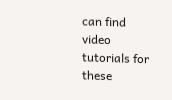can find video tutorials for these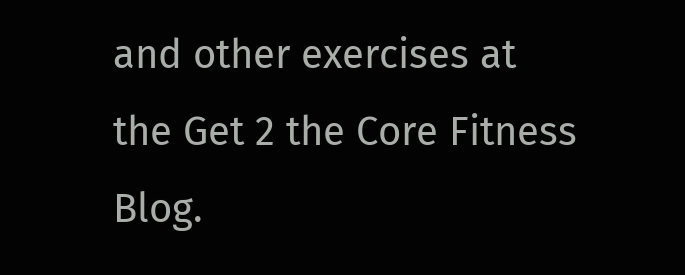and other exercises at the Get 2 the Core Fitness Blog.